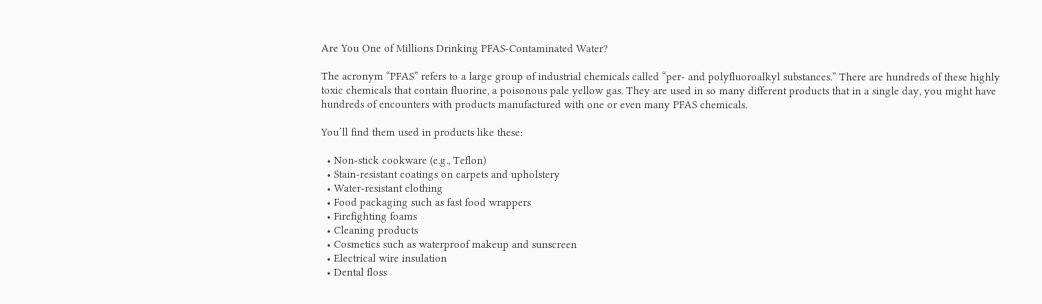Are You One of Millions Drinking PFAS-Contaminated Water?

The acronym “PFAS” refers to a large group of industrial chemicals called “per- and polyfluoroalkyl substances.” There are hundreds of these highly toxic chemicals that contain fluorine, a poisonous pale yellow gas. They are used in so many different products that in a single day, you might have hundreds of encounters with products manufactured with one or even many PFAS chemicals.

You’ll find them used in products like these:

  • Non-stick cookware (e.g., Teflon)
  • Stain-resistant coatings on carpets and upholstery
  • Water-resistant clothing
  • Food packaging such as fast food wrappers
  • Firefighting foams
  • Cleaning products
  • Cosmetics such as waterproof makeup and sunscreen
  • Electrical wire insulation
  • Dental floss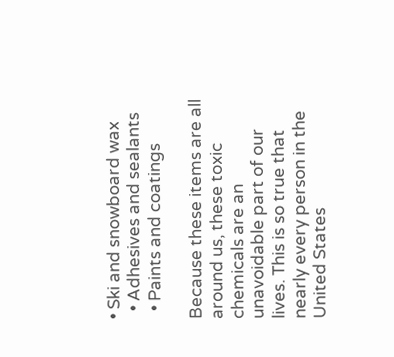• Ski and snowboard wax
  • Adhesives and sealants
  • Paints and coatings

Because these items are all around us, these toxic chemicals are an unavoidable part of our lives. This is so true that nearly every person in the United States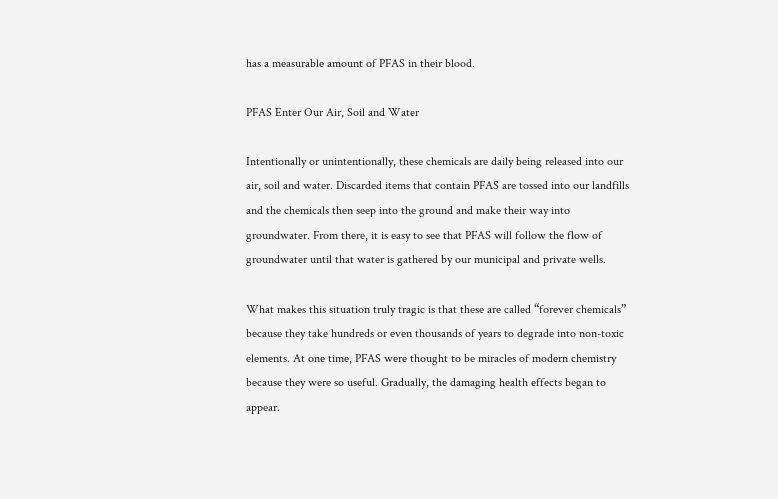has a measurable amount of PFAS in their blood.

PFAS Enter Our Air, Soil and Water

Intentionally or unintentionally, these chemicals are daily being released into our air, soil and water. Discarded items that contain PFAS are tossed into our landfills and the chemicals then seep into the ground and make their way into groundwater. From there, it is easy to see that PFAS will follow the flow of groundwater until that water is gathered by our municipal and private wells.

What makes this situation truly tragic is that these are called “forever chemicals” because they take hundreds or even thousands of years to degrade into non-toxic elements. At one time, PFAS were thought to be miracles of modern chemistry because they were so useful. Gradually, the damaging health effects began to appear.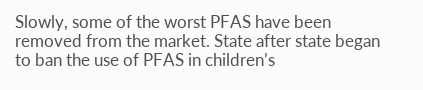Slowly, some of the worst PFAS have been removed from the market. State after state began to ban the use of PFAS in children’s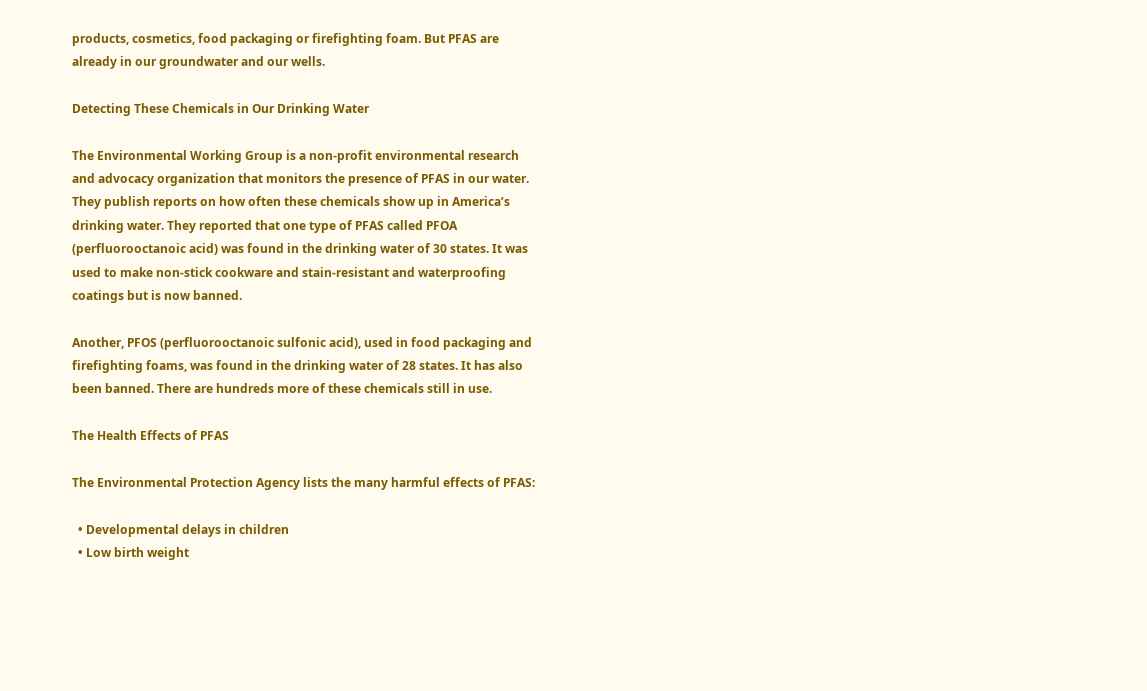products, cosmetics, food packaging or firefighting foam. But PFAS are already in our groundwater and our wells.

Detecting These Chemicals in Our Drinking Water

The Environmental Working Group is a non-profit environmental research and advocacy organization that monitors the presence of PFAS in our water. They publish reports on how often these chemicals show up in America’s drinking water. They reported that one type of PFAS called PFOA (perfluorooctanoic acid) was found in the drinking water of 30 states. It was used to make non-stick cookware and stain-resistant and waterproofing coatings but is now banned.

Another, PFOS (perfluorooctanoic sulfonic acid), used in food packaging and firefighting foams, was found in the drinking water of 28 states. It has also been banned. There are hundreds more of these chemicals still in use.

The Health Effects of PFAS

The Environmental Protection Agency lists the many harmful effects of PFAS:

  • Developmental delays in children
  • Low birth weight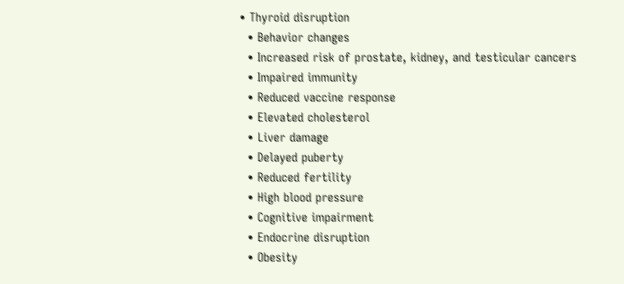• Thyroid disruption
  • Behavior changes
  • Increased risk of prostate, kidney, and testicular cancers
  • Impaired immunity
  • Reduced vaccine response
  • Elevated cholesterol
  • Liver damage
  • Delayed puberty
  • Reduced fertility
  • High blood pressure
  • Cognitive impairment
  • Endocrine disruption
  • Obesity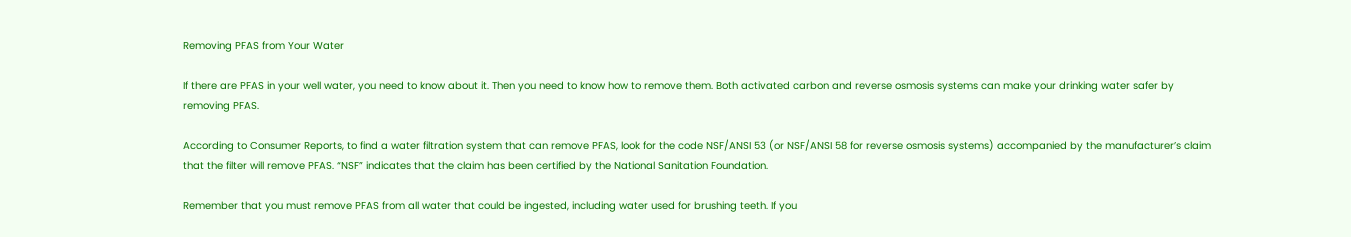Removing PFAS from Your Water

If there are PFAS in your well water, you need to know about it. Then you need to know how to remove them. Both activated carbon and reverse osmosis systems can make your drinking water safer by removing PFAS.

According to Consumer Reports, to find a water filtration system that can remove PFAS, look for the code NSF/ANSI 53 (or NSF/ANSI 58 for reverse osmosis systems) accompanied by the manufacturer’s claim that the filter will remove PFAS. “NSF” indicates that the claim has been certified by the National Sanitation Foundation.

Remember that you must remove PFAS from all water that could be ingested, including water used for brushing teeth. If you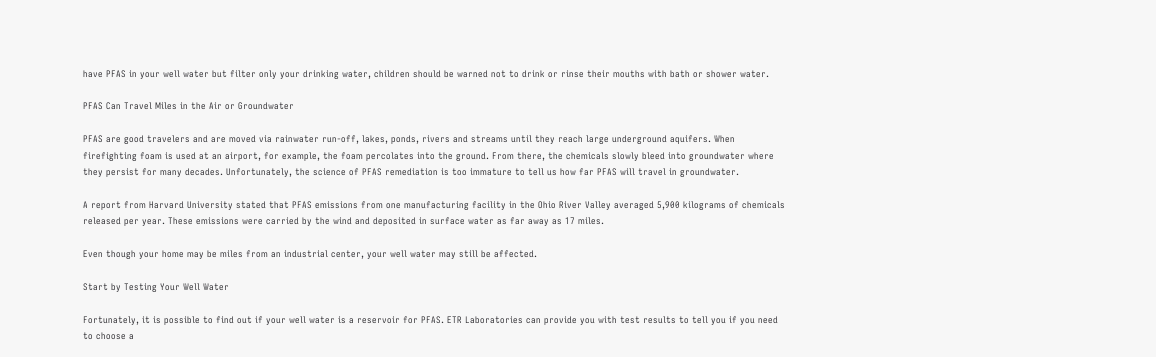have PFAS in your well water but filter only your drinking water, children should be warned not to drink or rinse their mouths with bath or shower water.

PFAS Can Travel Miles in the Air or Groundwater

PFAS are good travelers and are moved via rainwater run-off, lakes, ponds, rivers and streams until they reach large underground aquifers. When firefighting foam is used at an airport, for example, the foam percolates into the ground. From there, the chemicals slowly bleed into groundwater where they persist for many decades. Unfortunately, the science of PFAS remediation is too immature to tell us how far PFAS will travel in groundwater.

A report from Harvard University stated that PFAS emissions from one manufacturing facility in the Ohio River Valley averaged 5,900 kilograms of chemicals released per year. These emissions were carried by the wind and deposited in surface water as far away as 17 miles.

Even though your home may be miles from an industrial center, your well water may still be affected.

Start by Testing Your Well Water

Fortunately, it is possible to find out if your well water is a reservoir for PFAS. ETR Laboratories can provide you with test results to tell you if you need to choose a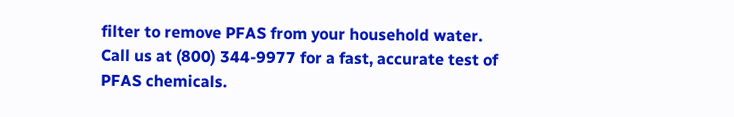filter to remove PFAS from your household water. Call us at (800) 344-9977 for a fast, accurate test of PFAS chemicals.